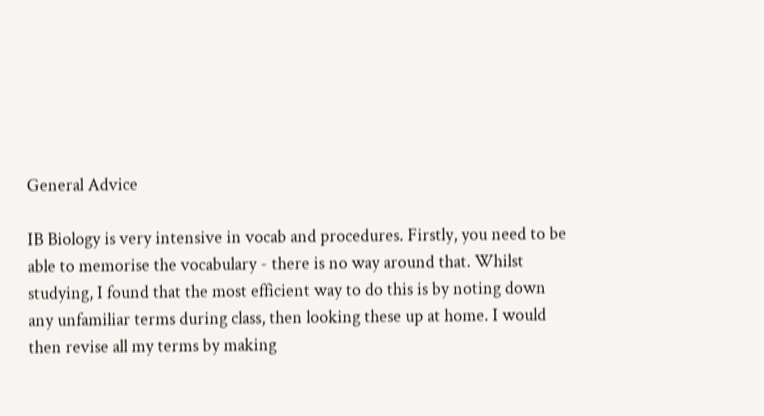General Advice

IB Biology is very intensive in vocab and procedures. Firstly, you need to be able to memorise the vocabulary - there is no way around that. Whilst studying, I found that the most efficient way to do this is by noting down any unfamiliar terms during class, then looking these up at home. I would then revise all my terms by making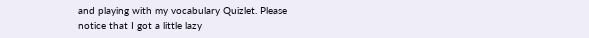and playing with my vocabulary Quizlet. Please notice that I got a little lazy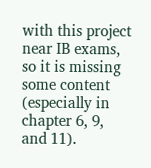with this project near IB exams, so it is missing some content (especially in chapter 6, 9, and 11).